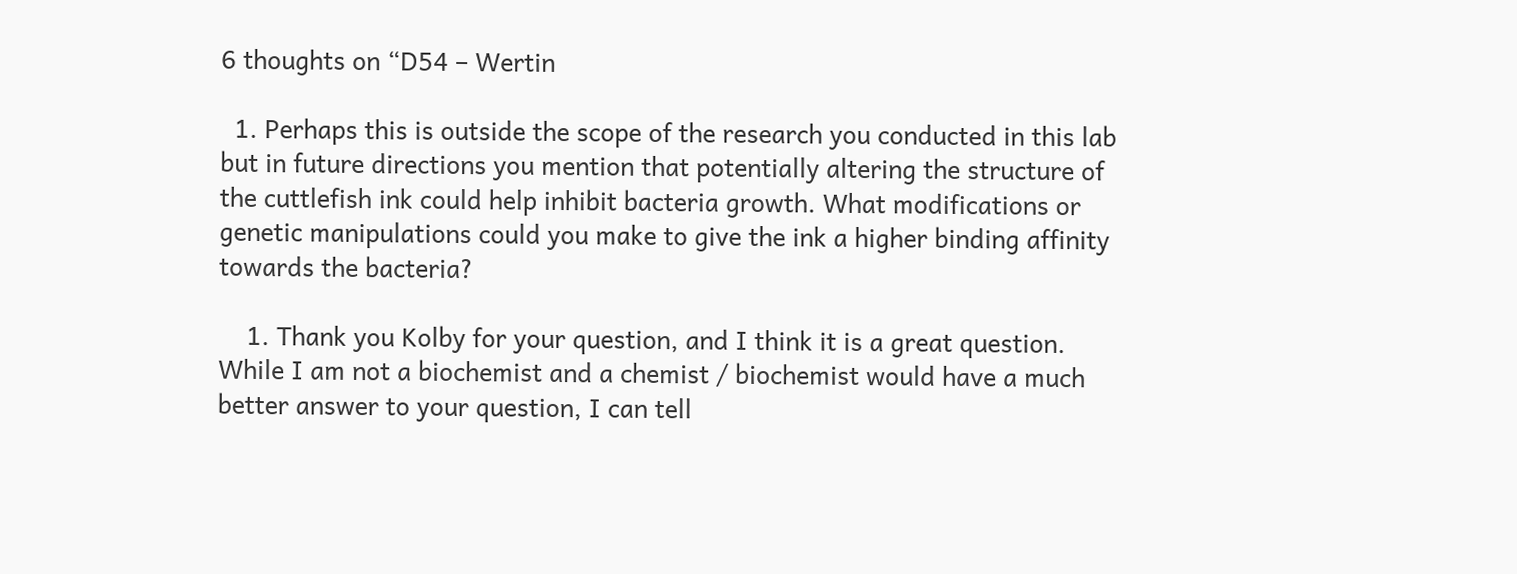6 thoughts on “D54 – Wertin

  1. Perhaps this is outside the scope of the research you conducted in this lab but in future directions you mention that potentially altering the structure of the cuttlefish ink could help inhibit bacteria growth. What modifications or genetic manipulations could you make to give the ink a higher binding affinity towards the bacteria?

    1. Thank you Kolby for your question, and I think it is a great question. While I am not a biochemist and a chemist / biochemist would have a much better answer to your question, I can tell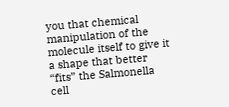you that chemical manipulation of the molecule itself to give it a shape that better “fits” the Salmonella cell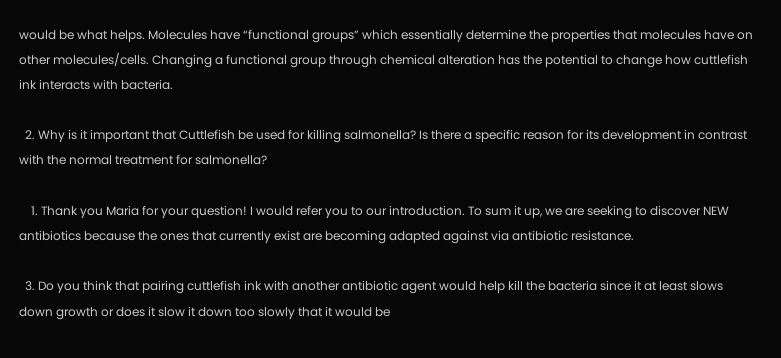would be what helps. Molecules have “functional groups” which essentially determine the properties that molecules have on other molecules/cells. Changing a functional group through chemical alteration has the potential to change how cuttlefish ink interacts with bacteria.

  2. Why is it important that Cuttlefish be used for killing salmonella? Is there a specific reason for its development in contrast with the normal treatment for salmonella?

    1. Thank you Maria for your question! I would refer you to our introduction. To sum it up, we are seeking to discover NEW antibiotics because the ones that currently exist are becoming adapted against via antibiotic resistance.

  3. Do you think that pairing cuttlefish ink with another antibiotic agent would help kill the bacteria since it at least slows down growth or does it slow it down too slowly that it would be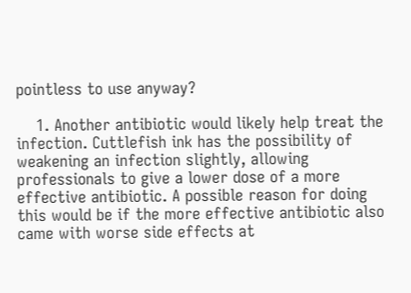pointless to use anyway?

    1. Another antibiotic would likely help treat the infection. Cuttlefish ink has the possibility of weakening an infection slightly, allowing professionals to give a lower dose of a more effective antibiotic. A possible reason for doing this would be if the more effective antibiotic also came with worse side effects at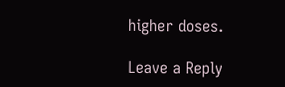higher doses.

Leave a Reply